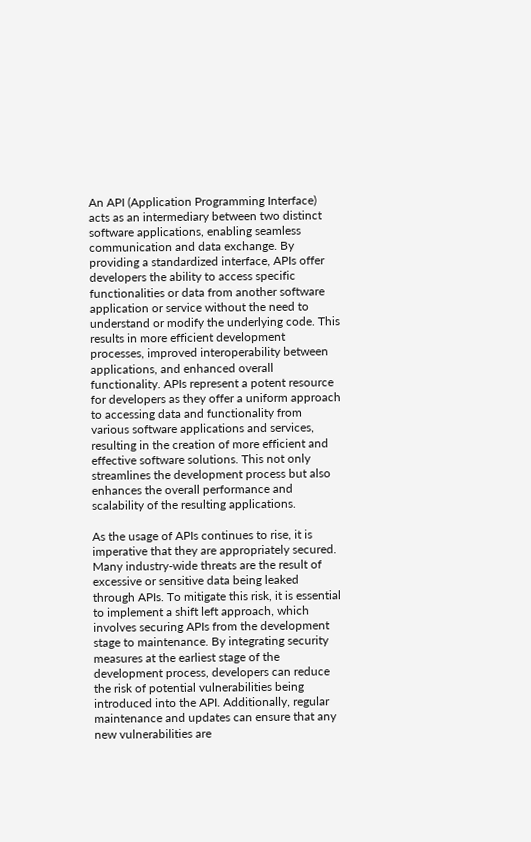An API (Application Programming Interface) acts as an intermediary between two distinct software applications, enabling seamless communication and data exchange. By providing a standardized interface, APIs offer developers the ability to access specific functionalities or data from another software application or service without the need to understand or modify the underlying code. This results in more efficient development processes, improved interoperability between applications, and enhanced overall functionality. APIs represent a potent resource for developers as they offer a uniform approach to accessing data and functionality from various software applications and services, resulting in the creation of more efficient and effective software solutions. This not only streamlines the development process but also enhances the overall performance and scalability of the resulting applications.

As the usage of APIs continues to rise, it is imperative that they are appropriately secured. Many industry-wide threats are the result of excessive or sensitive data being leaked through APIs. To mitigate this risk, it is essential to implement a shift left approach, which involves securing APIs from the development stage to maintenance. By integrating security measures at the earliest stage of the development process, developers can reduce the risk of potential vulnerabilities being introduced into the API. Additionally, regular maintenance and updates can ensure that any new vulnerabilities are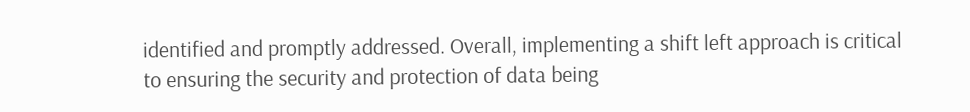identified and promptly addressed. Overall, implementing a shift left approach is critical to ensuring the security and protection of data being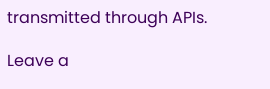transmitted through APIs.

Leave a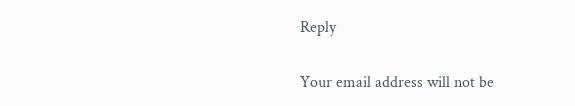Reply

Your email address will not be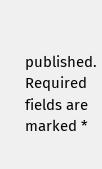published. Required fields are marked *